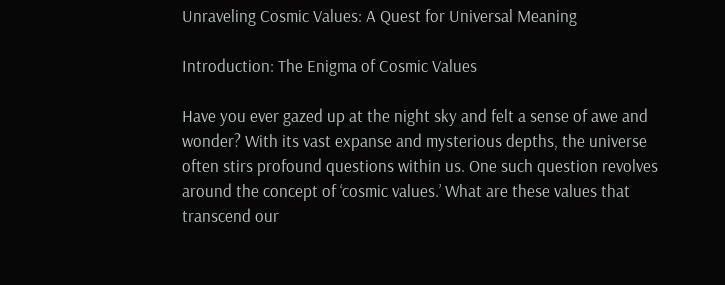Unraveling Cosmic Values: A Quest for Universal Meaning

Introduction: The Enigma of Cosmic Values

Have you ever gazed up at the night sky and felt a sense of awe and wonder? With its vast expanse and mysterious depths, the universe often stirs profound questions within us. One such question revolves around the concept of ‘cosmic values.’ What are these values that transcend our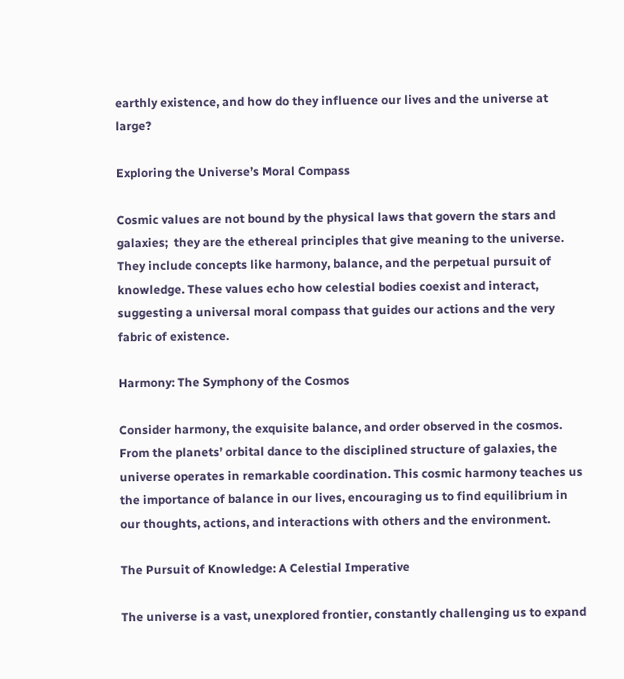earthly existence, and how do they influence our lives and the universe at large?

Exploring the Universe’s Moral Compass

Cosmic values are not bound by the physical laws that govern the stars and galaxies;  they are the ethereal principles that give meaning to the universe. They include concepts like harmony, balance, and the perpetual pursuit of knowledge. These values echo how celestial bodies coexist and interact, suggesting a universal moral compass that guides our actions and the very fabric of existence.

Harmony: The Symphony of the Cosmos

Consider harmony, the exquisite balance, and order observed in the cosmos. From the planets’ orbital dance to the disciplined structure of galaxies, the universe operates in remarkable coordination. This cosmic harmony teaches us the importance of balance in our lives, encouraging us to find equilibrium in our thoughts, actions, and interactions with others and the environment.

The Pursuit of Knowledge: A Celestial Imperative

The universe is a vast, unexplored frontier, constantly challenging us to expand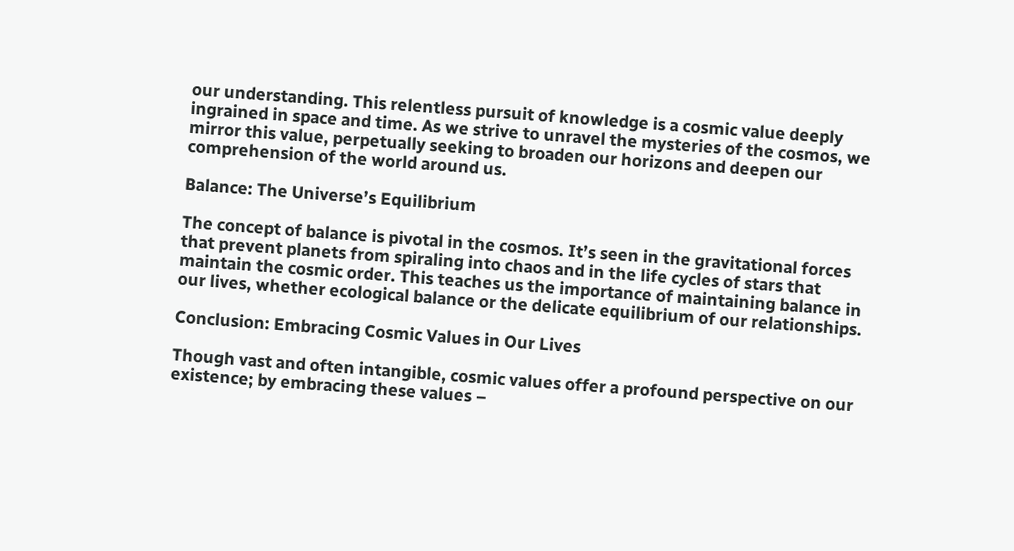our understanding. This relentless pursuit of knowledge is a cosmic value deeply ingrained in space and time. As we strive to unravel the mysteries of the cosmos, we mirror this value, perpetually seeking to broaden our horizons and deepen our comprehension of the world around us.

Balance: The Universe’s Equilibrium

The concept of balance is pivotal in the cosmos. It’s seen in the gravitational forces that prevent planets from spiraling into chaos and in the life cycles of stars that maintain the cosmic order. This teaches us the importance of maintaining balance in our lives, whether ecological balance or the delicate equilibrium of our relationships.

Conclusion: Embracing Cosmic Values in Our Lives

Though vast and often intangible, cosmic values offer a profound perspective on our existence; by embracing these values –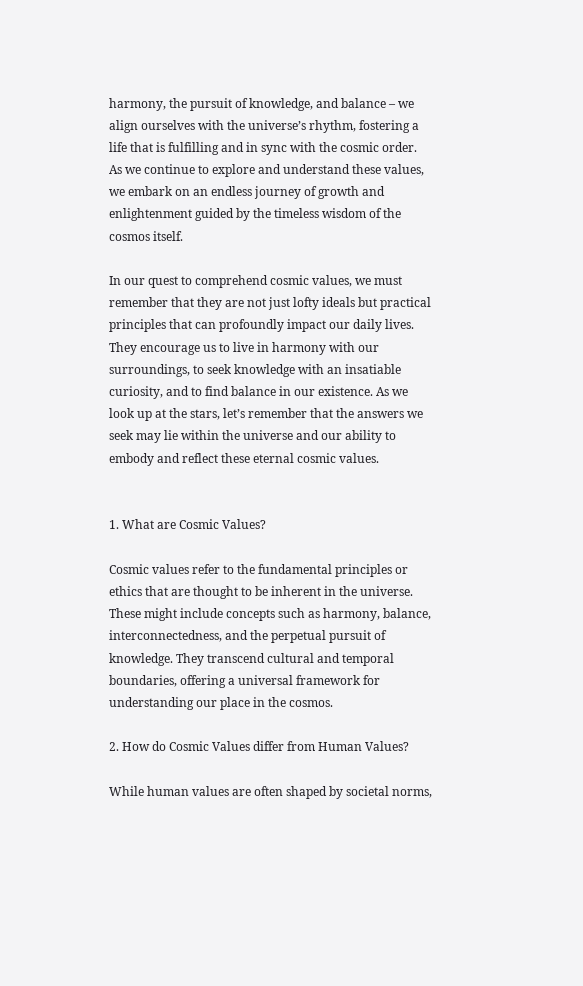harmony, the pursuit of knowledge, and balance – we align ourselves with the universe’s rhythm, fostering a life that is fulfilling and in sync with the cosmic order. As we continue to explore and understand these values, we embark on an endless journey of growth and enlightenment guided by the timeless wisdom of the cosmos itself.

In our quest to comprehend cosmic values, we must remember that they are not just lofty ideals but practical principles that can profoundly impact our daily lives. They encourage us to live in harmony with our surroundings, to seek knowledge with an insatiable curiosity, and to find balance in our existence. As we look up at the stars, let’s remember that the answers we seek may lie within the universe and our ability to embody and reflect these eternal cosmic values.


1. What are Cosmic Values?

Cosmic values refer to the fundamental principles or ethics that are thought to be inherent in the universe. These might include concepts such as harmony, balance, interconnectedness, and the perpetual pursuit of knowledge. They transcend cultural and temporal boundaries, offering a universal framework for understanding our place in the cosmos.

2. How do Cosmic Values differ from Human Values?

While human values are often shaped by societal norms,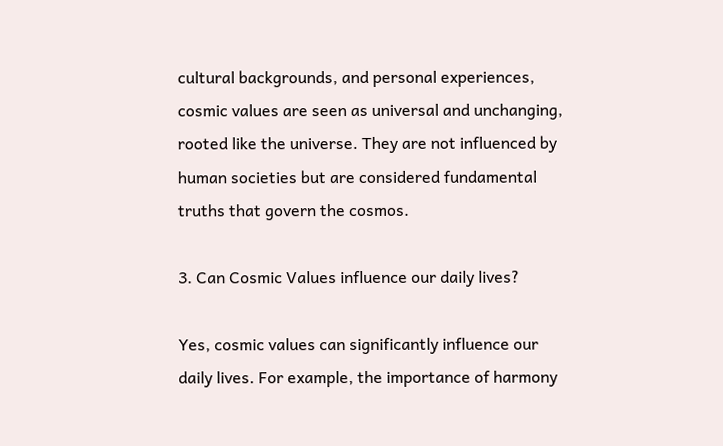cultural backgrounds, and personal experiences, cosmic values are seen as universal and unchanging, rooted like the universe. They are not influenced by human societies but are considered fundamental truths that govern the cosmos.

3. Can Cosmic Values influence our daily lives?

Yes, cosmic values can significantly influence our daily lives. For example, the importance of harmony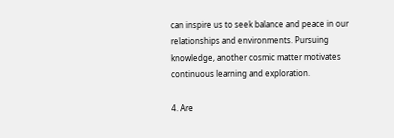can inspire us to seek balance and peace in our relationships and environments. Pursuing knowledge, another cosmic matter motivates continuous learning and exploration.

4. Are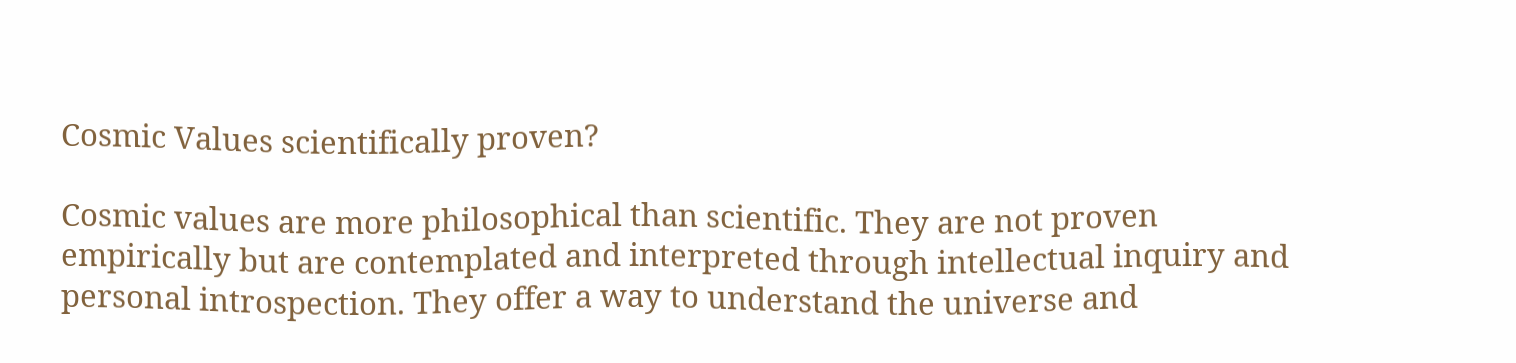Cosmic Values scientifically proven?

Cosmic values are more philosophical than scientific. They are not proven empirically but are contemplated and interpreted through intellectual inquiry and personal introspection. They offer a way to understand the universe and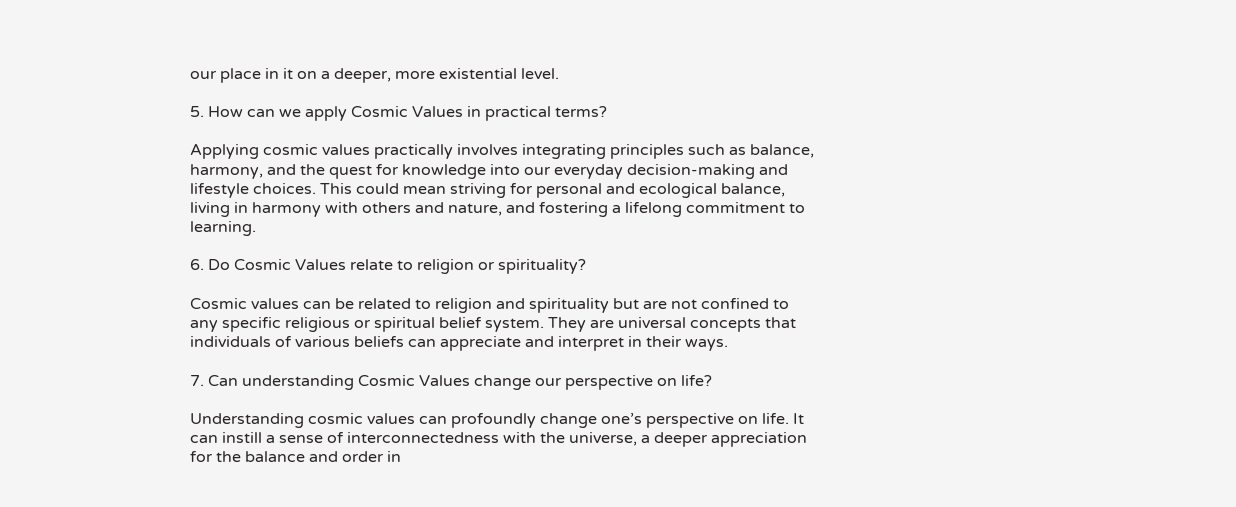our place in it on a deeper, more existential level.

5. How can we apply Cosmic Values in practical terms?

Applying cosmic values practically involves integrating principles such as balance, harmony, and the quest for knowledge into our everyday decision-making and lifestyle choices. This could mean striving for personal and ecological balance, living in harmony with others and nature, and fostering a lifelong commitment to learning.

6. Do Cosmic Values relate to religion or spirituality?

Cosmic values can be related to religion and spirituality but are not confined to any specific religious or spiritual belief system. They are universal concepts that individuals of various beliefs can appreciate and interpret in their ways.

7. Can understanding Cosmic Values change our perspective on life?

Understanding cosmic values can profoundly change one’s perspective on life. It can instill a sense of interconnectedness with the universe, a deeper appreciation for the balance and order in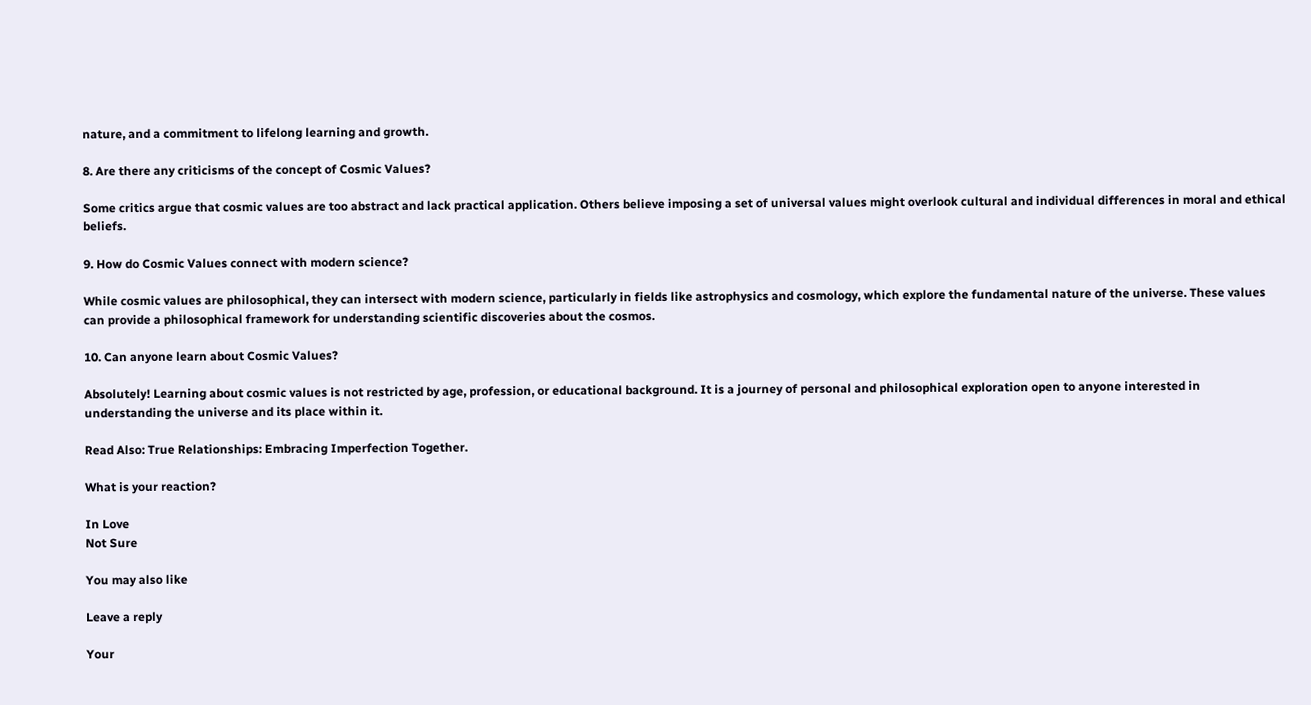nature, and a commitment to lifelong learning and growth.

8. Are there any criticisms of the concept of Cosmic Values?

Some critics argue that cosmic values are too abstract and lack practical application. Others believe imposing a set of universal values might overlook cultural and individual differences in moral and ethical beliefs.

9. How do Cosmic Values connect with modern science?

While cosmic values are philosophical, they can intersect with modern science, particularly in fields like astrophysics and cosmology, which explore the fundamental nature of the universe. These values can provide a philosophical framework for understanding scientific discoveries about the cosmos.

10. Can anyone learn about Cosmic Values?

Absolutely! Learning about cosmic values is not restricted by age, profession, or educational background. It is a journey of personal and philosophical exploration open to anyone interested in understanding the universe and its place within it.

Read Also: True Relationships: Embracing Imperfection Together.

What is your reaction?

In Love
Not Sure

You may also like

Leave a reply

Your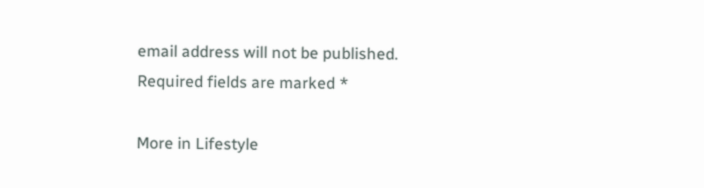email address will not be published. Required fields are marked *

More in Lifestyle